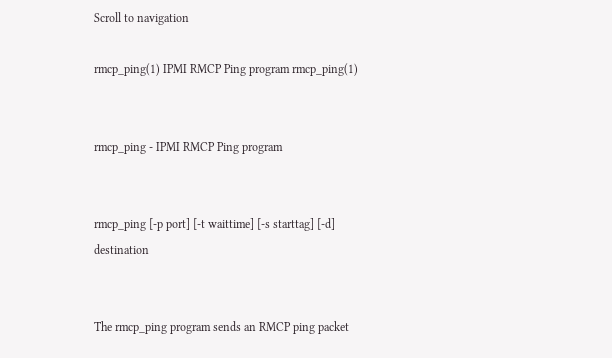Scroll to navigation

rmcp_ping(1) IPMI RMCP Ping program rmcp_ping(1)


rmcp_ping - IPMI RMCP Ping program


rmcp_ping [-p port] [-t waittime] [-s starttag] [-d] destination


The rmcp_ping program sends an RMCP ping packet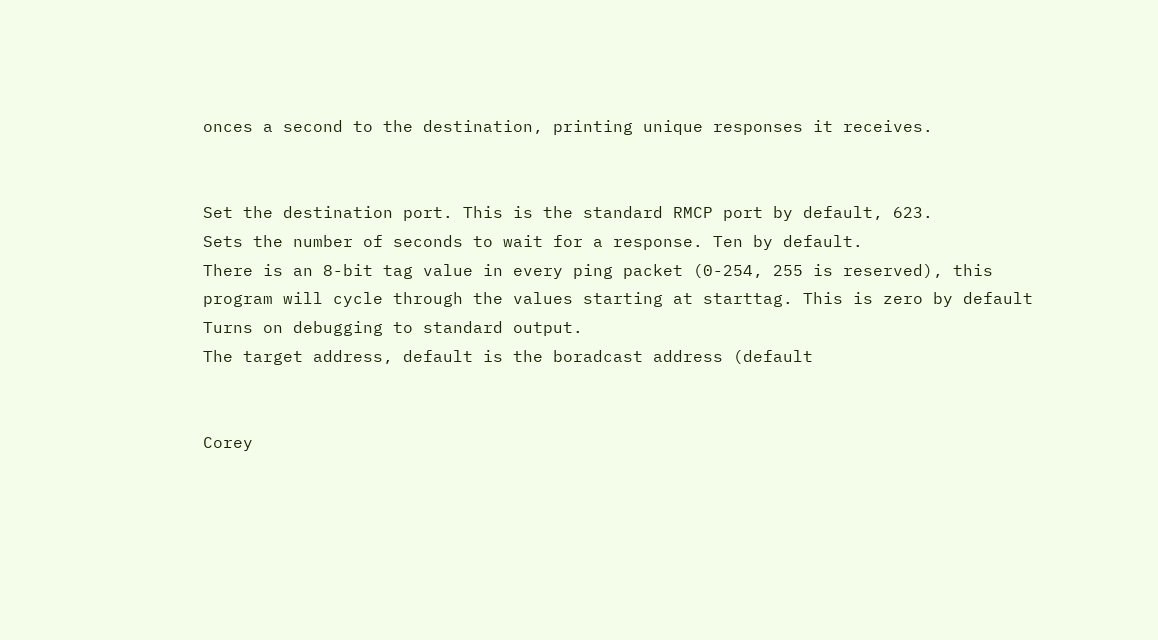onces a second to the destination, printing unique responses it receives.


Set the destination port. This is the standard RMCP port by default, 623.
Sets the number of seconds to wait for a response. Ten by default.
There is an 8-bit tag value in every ping packet (0-254, 255 is reserved), this program will cycle through the values starting at starttag. This is zero by default
Turns on debugging to standard output.
The target address, default is the boradcast address (default


Corey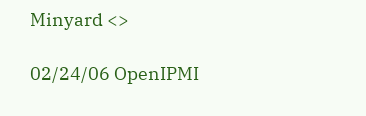Minyard <>

02/24/06 OpenIPMI